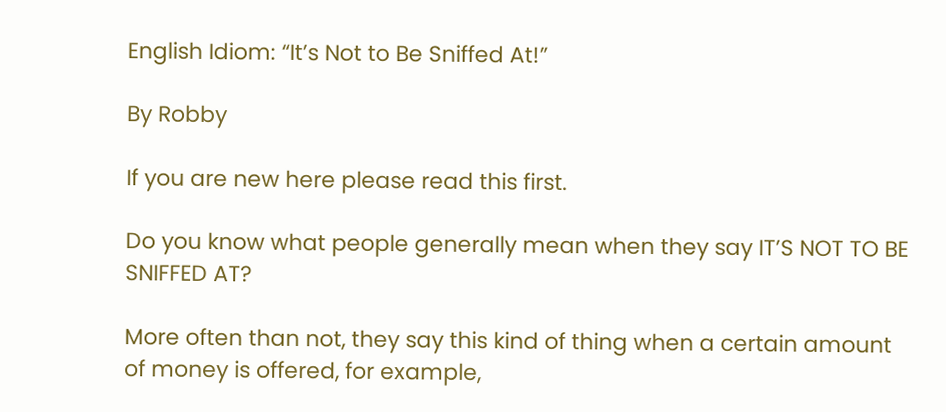English Idiom: “It’s Not to Be Sniffed At!”

By Robby

If you are new here please read this first.

Do you know what people generally mean when they say IT’S NOT TO BE SNIFFED AT?

More often than not, they say this kind of thing when a certain amount of money is offered, for example,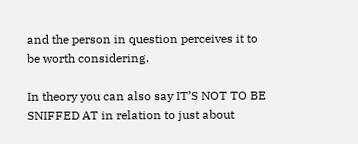and the person in question perceives it to be worth considering.

In theory you can also say IT’S NOT TO BE SNIFFED AT in relation to just about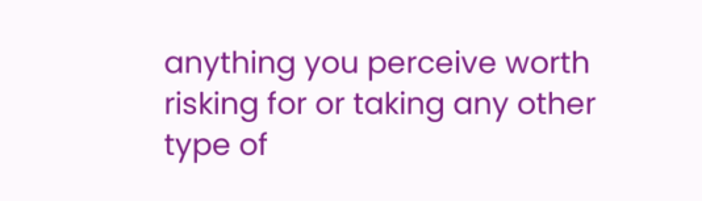anything you perceive worth risking for or taking any other type of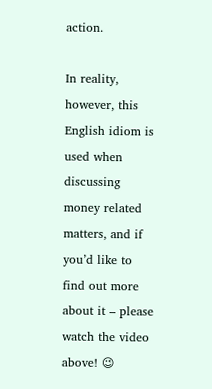action.

In reality, however, this English idiom is used when discussing money related matters, and if you’d like to find out more about it – please watch the video above! 😉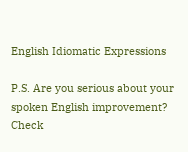English Idiomatic Expressions

P.S. Are you serious about your spoken English improvement? Check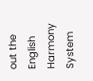out the English Harmony System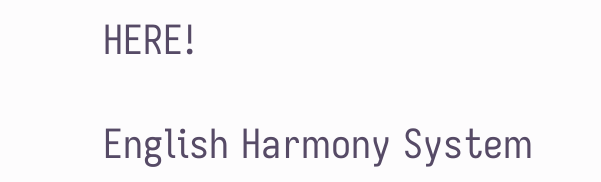HERE!

English Harmony System